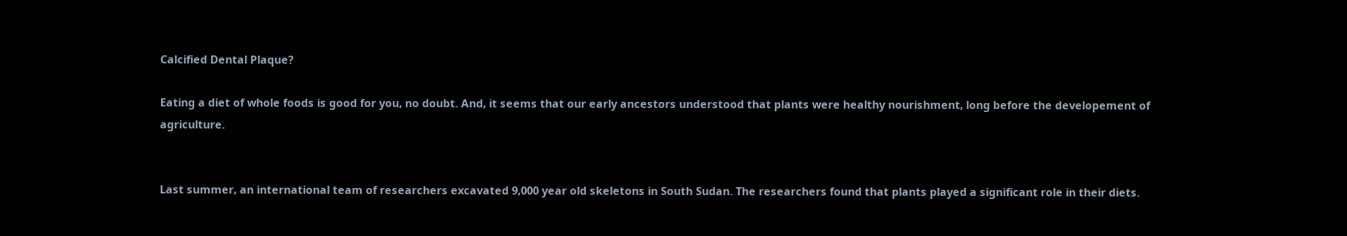Calcified Dental Plaque?

Eating a diet of whole foods is good for you, no doubt. And, it seems that our early ancestors understood that plants were healthy nourishment, long before the developement of agriculture.


Last summer, an international team of researchers excavated 9,000 year old skeletons in South Sudan. The researchers found that plants played a significant role in their diets.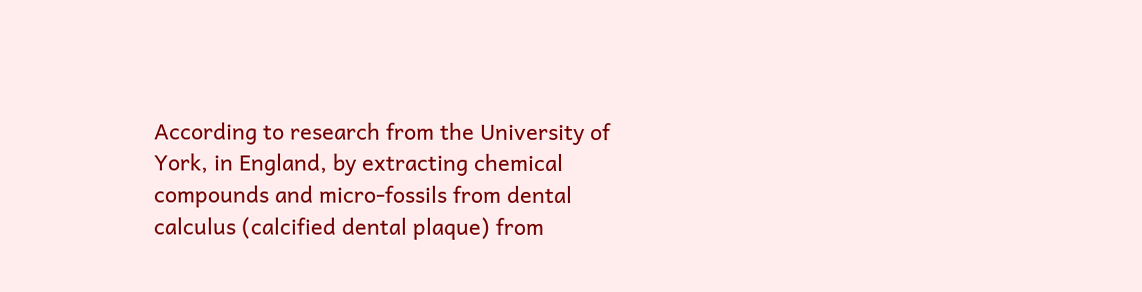According to research from the University of York, in England, by extracting chemical compounds and micro-fossils from dental calculus (calcified dental plaque) from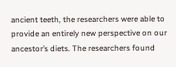ancient teeth, the researchers were able to provide an entirely new perspective on our ancestor’s diets. The researchers found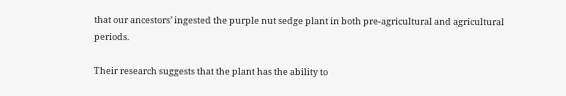that our ancestors’ ingested the purple nut sedge plant in both pre-agricultural and agricultural periods.

Their research suggests that the plant has the ability to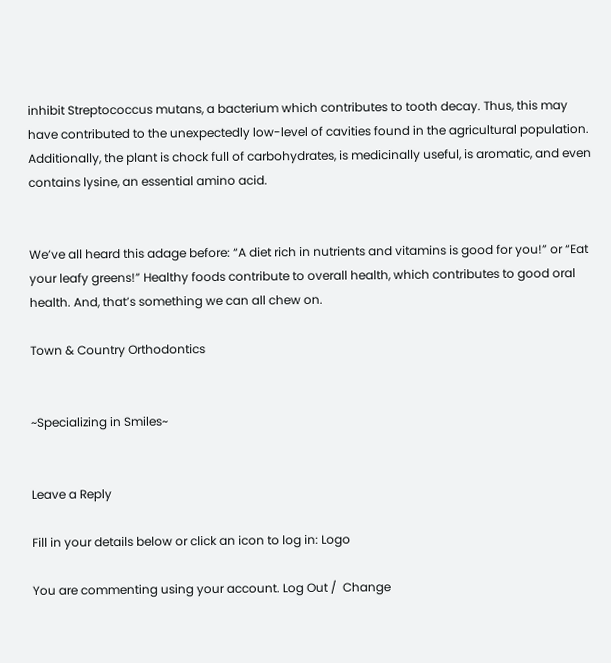inhibit Streptococcus mutans, a bacterium which contributes to tooth decay. Thus, this may have contributed to the unexpectedly low-level of cavities found in the agricultural population. Additionally, the plant is chock full of carbohydrates, is medicinally useful, is aromatic, and even contains lysine, an essential amino acid.


We’ve all heard this adage before: “A diet rich in nutrients and vitamins is good for you!” or “Eat your leafy greens!” Healthy foods contribute to overall health, which contributes to good oral health. And, that’s something we can all chew on.

Town & Country Orthodontics


~Specializing in Smiles~


Leave a Reply

Fill in your details below or click an icon to log in: Logo

You are commenting using your account. Log Out /  Change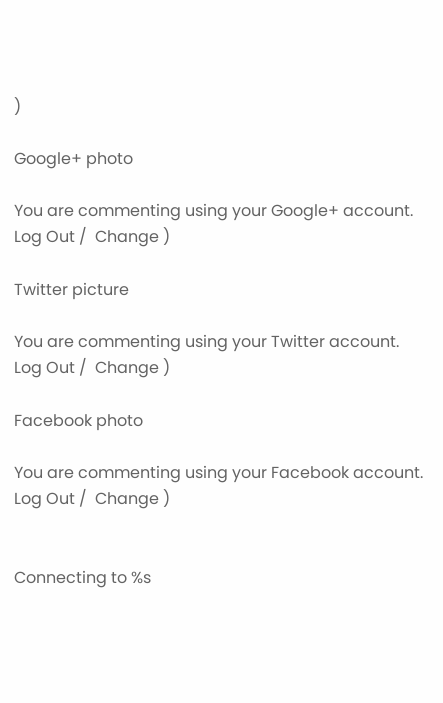)

Google+ photo

You are commenting using your Google+ account. Log Out /  Change )

Twitter picture

You are commenting using your Twitter account. Log Out /  Change )

Facebook photo

You are commenting using your Facebook account. Log Out /  Change )


Connecting to %s